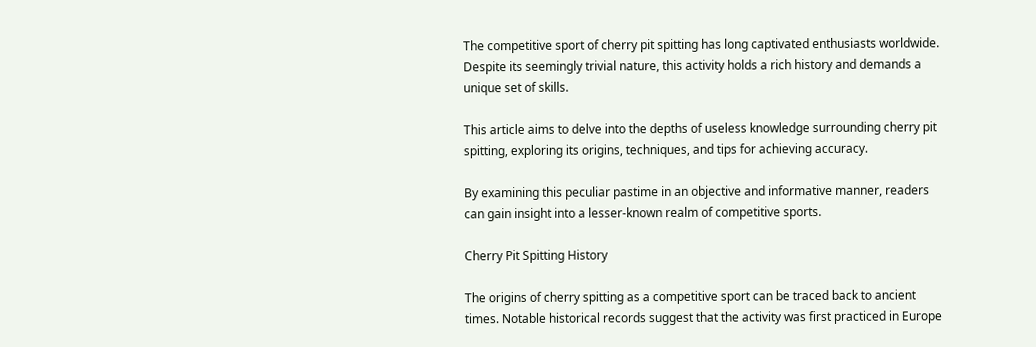The competitive sport of cherry pit spitting has long captivated enthusiasts worldwide. Despite its seemingly trivial nature, this activity holds a rich history and demands a unique set of skills.

This article aims to delve into the depths of useless knowledge surrounding cherry pit spitting, exploring its origins, techniques, and tips for achieving accuracy.

By examining this peculiar pastime in an objective and informative manner, readers can gain insight into a lesser-known realm of competitive sports.

Cherry Pit Spitting History

The origins of cherry spitting as a competitive sport can be traced back to ancient times. Notable historical records suggest that the activity was first practiced in Europe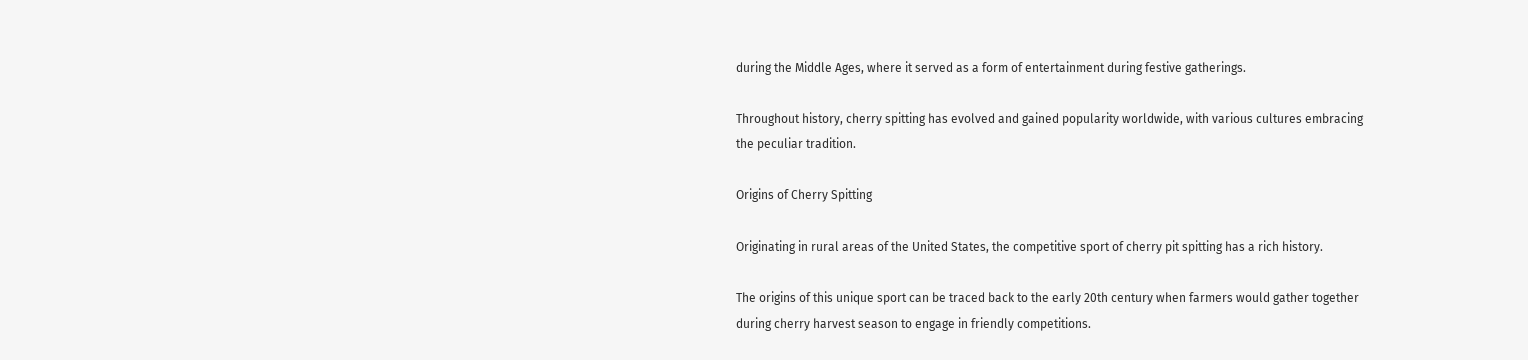during the Middle Ages, where it served as a form of entertainment during festive gatherings.

Throughout history, cherry spitting has evolved and gained popularity worldwide, with various cultures embracing the peculiar tradition.

Origins of Cherry Spitting

Originating in rural areas of the United States, the competitive sport of cherry pit spitting has a rich history.

The origins of this unique sport can be traced back to the early 20th century when farmers would gather together during cherry harvest season to engage in friendly competitions.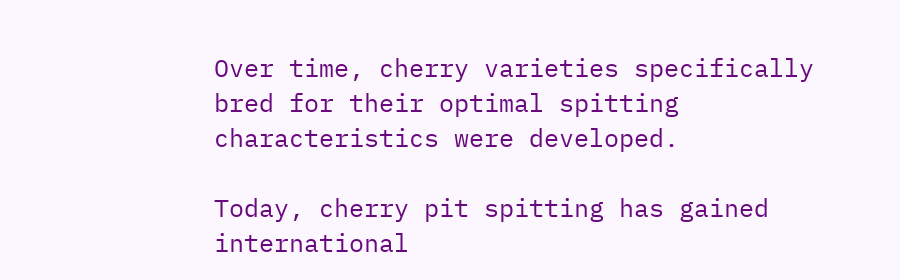Over time, cherry varieties specifically bred for their optimal spitting characteristics were developed.

Today, cherry pit spitting has gained international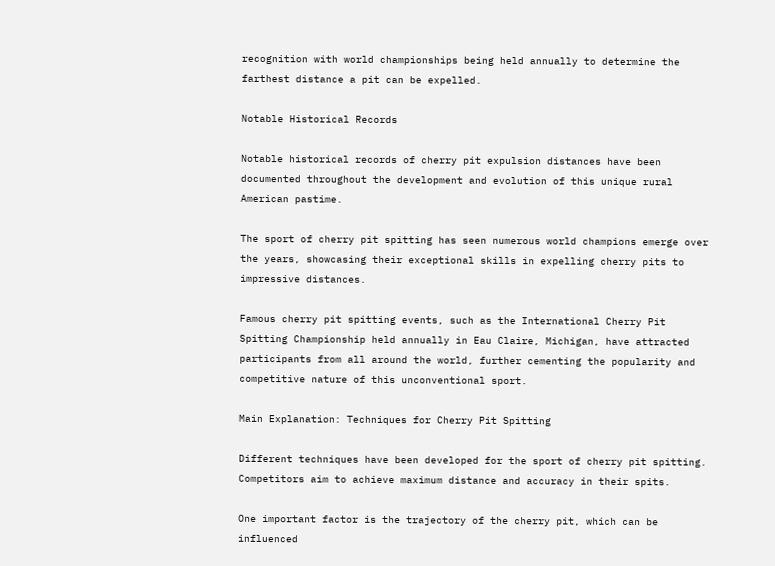recognition with world championships being held annually to determine the farthest distance a pit can be expelled.

Notable Historical Records

Notable historical records of cherry pit expulsion distances have been documented throughout the development and evolution of this unique rural American pastime.

The sport of cherry pit spitting has seen numerous world champions emerge over the years, showcasing their exceptional skills in expelling cherry pits to impressive distances.

Famous cherry pit spitting events, such as the International Cherry Pit Spitting Championship held annually in Eau Claire, Michigan, have attracted participants from all around the world, further cementing the popularity and competitive nature of this unconventional sport.

Main Explanation: Techniques for Cherry Pit Spitting

Different techniques have been developed for the sport of cherry pit spitting. Competitors aim to achieve maximum distance and accuracy in their spits.

One important factor is the trajectory of the cherry pit, which can be influenced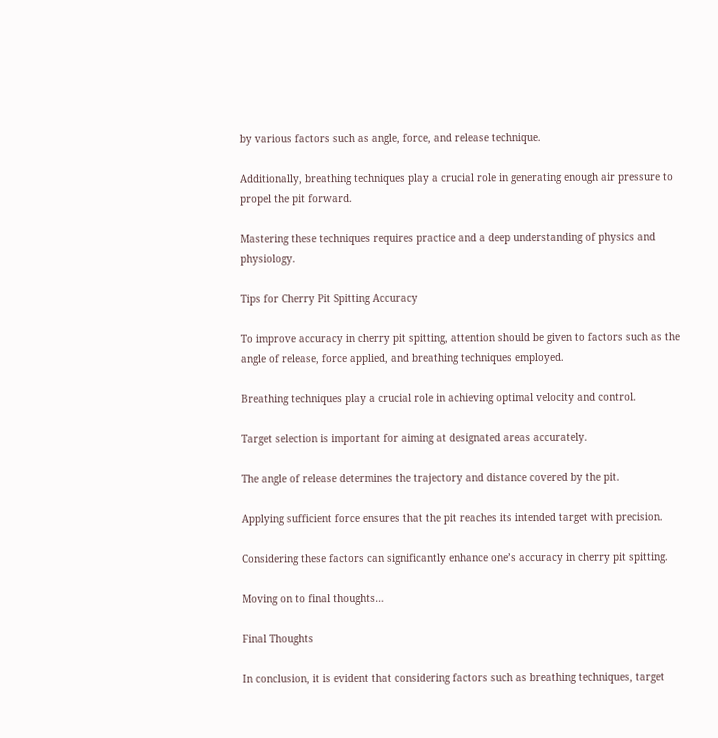by various factors such as angle, force, and release technique.

Additionally, breathing techniques play a crucial role in generating enough air pressure to propel the pit forward.

Mastering these techniques requires practice and a deep understanding of physics and physiology.

Tips for Cherry Pit Spitting Accuracy

To improve accuracy in cherry pit spitting, attention should be given to factors such as the angle of release, force applied, and breathing techniques employed.

Breathing techniques play a crucial role in achieving optimal velocity and control.

Target selection is important for aiming at designated areas accurately.

The angle of release determines the trajectory and distance covered by the pit.

Applying sufficient force ensures that the pit reaches its intended target with precision.

Considering these factors can significantly enhance one’s accuracy in cherry pit spitting.

Moving on to final thoughts…

Final Thoughts

In conclusion, it is evident that considering factors such as breathing techniques, target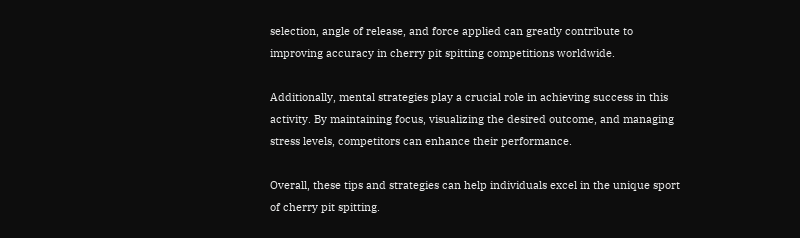selection, angle of release, and force applied can greatly contribute to improving accuracy in cherry pit spitting competitions worldwide.

Additionally, mental strategies play a crucial role in achieving success in this activity. By maintaining focus, visualizing the desired outcome, and managing stress levels, competitors can enhance their performance.

Overall, these tips and strategies can help individuals excel in the unique sport of cherry pit spitting.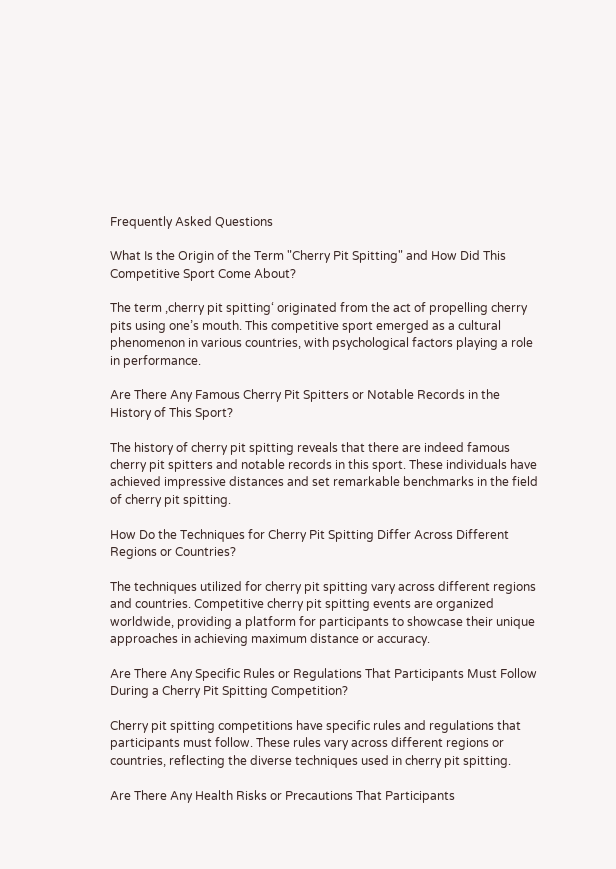Frequently Asked Questions

What Is the Origin of the Term "Cherry Pit Spitting" and How Did This Competitive Sport Come About?

The term ‚cherry pit spitting‘ originated from the act of propelling cherry pits using one’s mouth. This competitive sport emerged as a cultural phenomenon in various countries, with psychological factors playing a role in performance.

Are There Any Famous Cherry Pit Spitters or Notable Records in the History of This Sport?

The history of cherry pit spitting reveals that there are indeed famous cherry pit spitters and notable records in this sport. These individuals have achieved impressive distances and set remarkable benchmarks in the field of cherry pit spitting.

How Do the Techniques for Cherry Pit Spitting Differ Across Different Regions or Countries?

The techniques utilized for cherry pit spitting vary across different regions and countries. Competitive cherry pit spitting events are organized worldwide, providing a platform for participants to showcase their unique approaches in achieving maximum distance or accuracy.

Are There Any Specific Rules or Regulations That Participants Must Follow During a Cherry Pit Spitting Competition?

Cherry pit spitting competitions have specific rules and regulations that participants must follow. These rules vary across different regions or countries, reflecting the diverse techniques used in cherry pit spitting.

Are There Any Health Risks or Precautions That Participants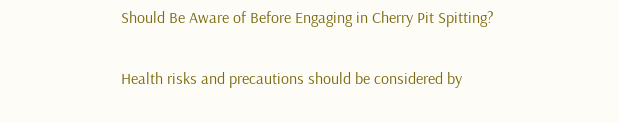Should Be Aware of Before Engaging in Cherry Pit Spitting?

Health risks and precautions should be considered by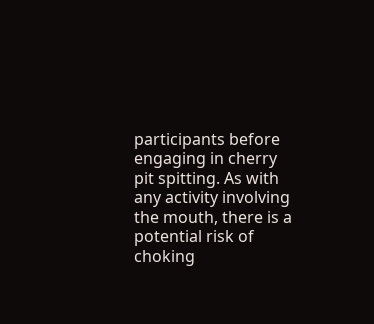participants before engaging in cherry pit spitting. As with any activity involving the mouth, there is a potential risk of choking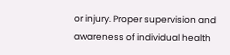or injury. Proper supervision and awareness of individual health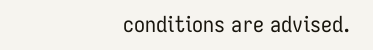conditions are advised.